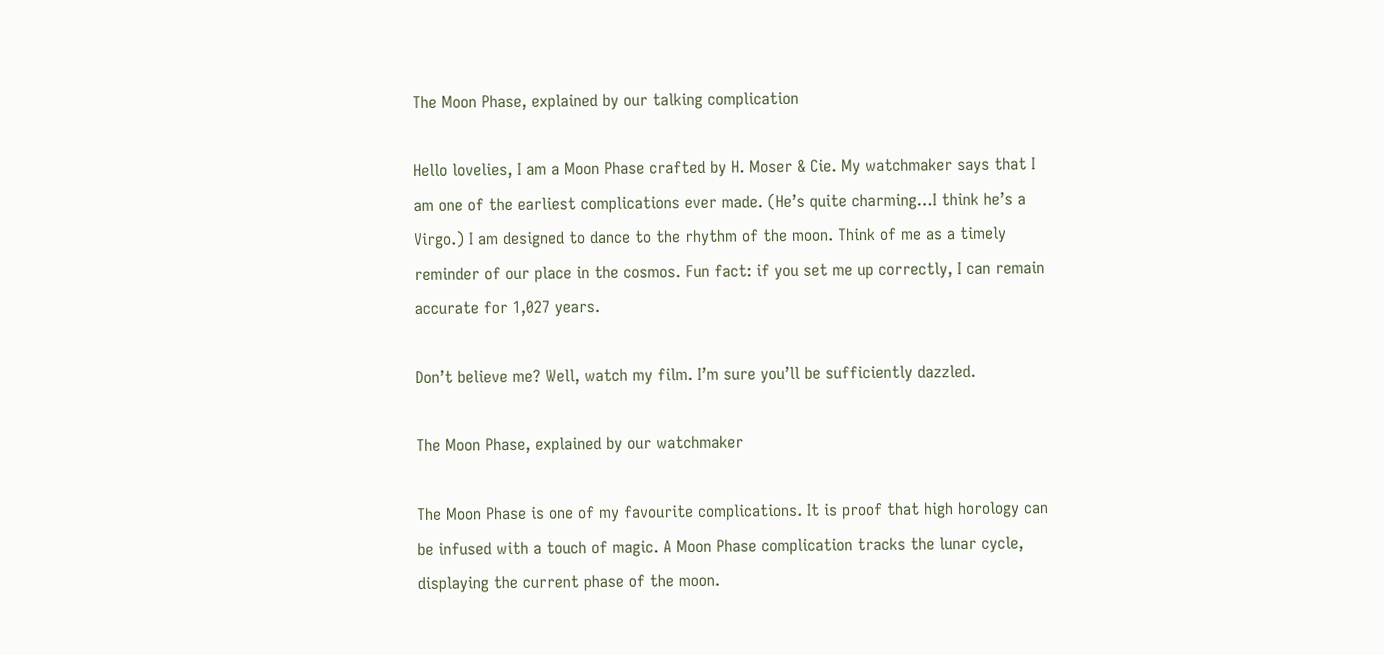The Moon Phase, explained by our talking complication

Hello lovelies, I am a Moon Phase crafted by H. Moser & Cie. My watchmaker says that I am one of the earliest complications ever made. (He’s quite charming…I think he’s a Virgo.) I am designed to dance to the rhythm of the moon. Think of me as a timely reminder of our place in the cosmos. Fun fact: if you set me up correctly, I can remain accurate for 1,027 years.

Don’t believe me? Well, watch my film. I’m sure you’ll be sufficiently dazzled.

The Moon Phase, explained by our watchmaker

The Moon Phase is one of my favourite complications. It is proof that high horology can be infused with a touch of magic. A Moon Phase complication tracks the lunar cycle, displaying the current phase of the moon.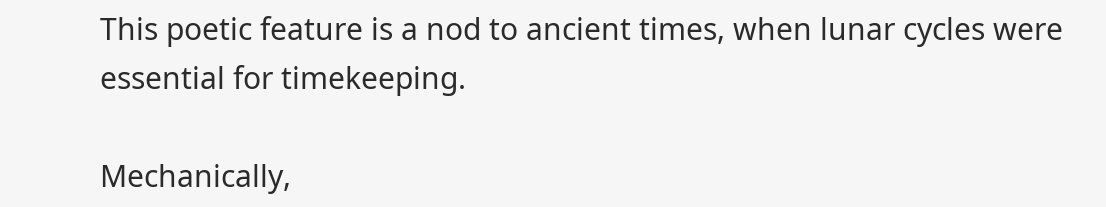This poetic feature is a nod to ancient times, when lunar cycles were essential for timekeeping.

Mechanically,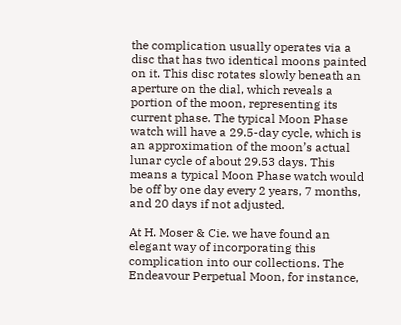the complication usually operates via a disc that has two identical moons painted on it. This disc rotates slowly beneath an aperture on the dial, which reveals a portion of the moon, representing its current phase. The typical Moon Phase watch will have a 29.5-day cycle, which is an approximation of the moon’s actual lunar cycle of about 29.53 days. This means a typical Moon Phase watch would be off by one day every 2 years, 7 months, and 20 days if not adjusted.

At H. Moser & Cie. we have found an elegant way of incorporating this complication into our collections. The Endeavour Perpetual Moon, for instance,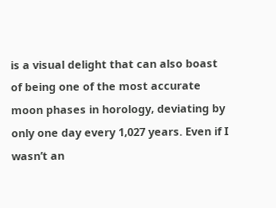is a visual delight that can also boast of being one of the most accurate moon phases in horology, deviating by only one day every 1,027 years. Even if I wasn’t an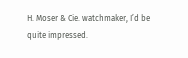H. Moser & Cie. watchmaker, I’d be quite impressed.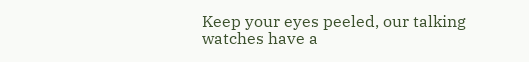Keep your eyes peeled, our talking watches have a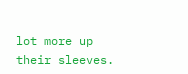lot more up their sleeves.